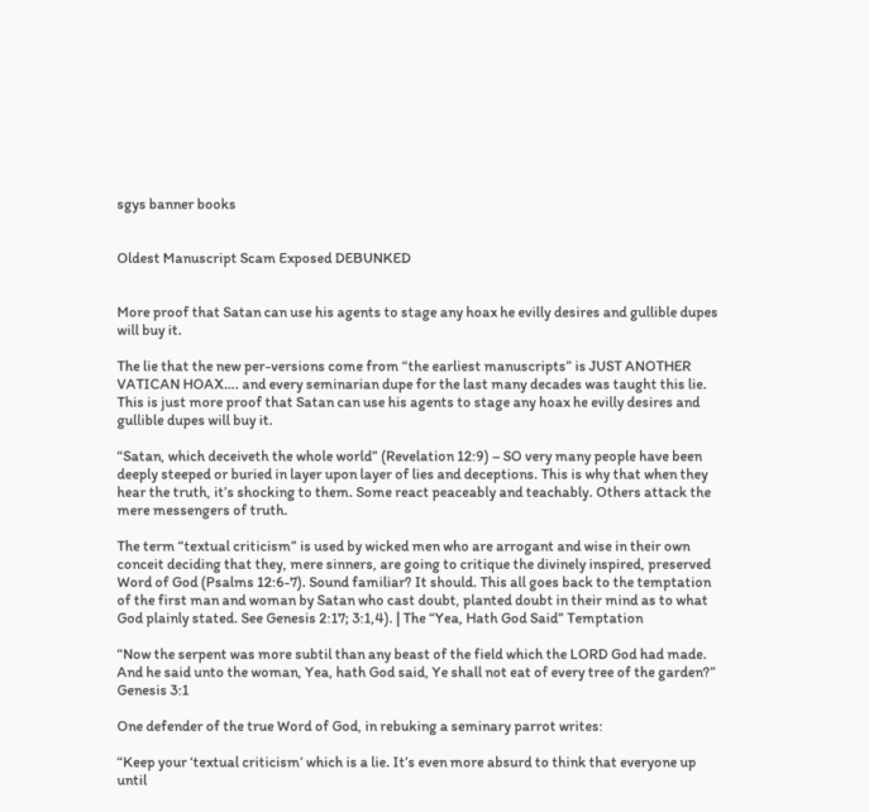sgys banner books


Oldest Manuscript Scam Exposed DEBUNKED


More proof that Satan can use his agents to stage any hoax he evilly desires and gullible dupes will buy it.

The lie that the new per-versions come from “the earliest manuscripts” is JUST ANOTHER VATICAN HOAX…. and every seminarian dupe for the last many decades was taught this lie. This is just more proof that Satan can use his agents to stage any hoax he evilly desires and gullible dupes will buy it.

“Satan, which deceiveth the whole world” (Revelation 12:9) – SO very many people have been deeply steeped or buried in layer upon layer of lies and deceptions. This is why that when they hear the truth, it’s shocking to them. Some react peaceably and teachably. Others attack the mere messengers of truth.

The term “textual criticism” is used by wicked men who are arrogant and wise in their own conceit deciding that they, mere sinners, are going to critique the divinely inspired, preserved Word of God (Psalms 12:6-7). Sound familiar? It should. This all goes back to the temptation of the first man and woman by Satan who cast doubt, planted doubt in their mind as to what God plainly stated. See Genesis 2:17; 3:1,4). | The “Yea, Hath God Said” Temptation

“Now the serpent was more subtil than any beast of the field which the LORD God had made. And he said unto the woman, Yea, hath God said, Ye shall not eat of every tree of the garden?” Genesis 3:1

One defender of the true Word of God, in rebuking a seminary parrot writes:

“Keep your ‘textual criticism’ which is a lie. It’s even more absurd to think that everyone up until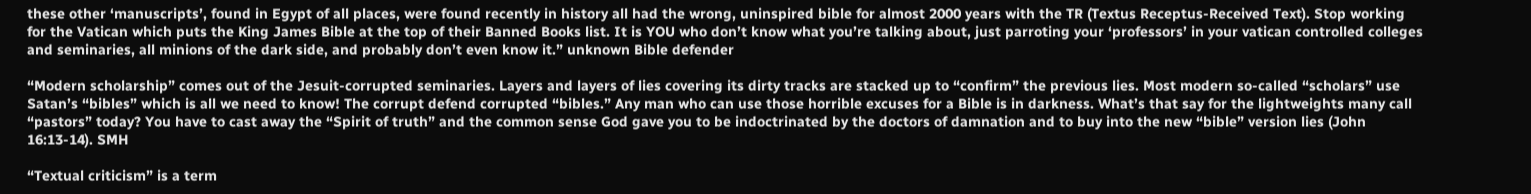these other ‘manuscripts’, found in Egypt of all places, were found recently in history all had the wrong, uninspired bible for almost 2000 years with the TR (Textus Receptus-Received Text). Stop working for the Vatican which puts the King James Bible at the top of their Banned Books list. It is YOU who don’t know what you’re talking about, just parroting your ‘professors’ in your vatican controlled colleges and seminaries, all minions of the dark side, and probably don’t even know it.” unknown Bible defender

“Modern scholarship” comes out of the Jesuit-corrupted seminaries. Layers and layers of lies covering its dirty tracks are stacked up to “confirm” the previous lies. Most modern so-called “scholars” use Satan’s “bibles” which is all we need to know! The corrupt defend corrupted “bibles.” Any man who can use those horrible excuses for a Bible is in darkness. What’s that say for the lightweights many call “pastors” today? You have to cast away the “Spirit of truth” and the common sense God gave you to be indoctrinated by the doctors of damnation and to buy into the new “bible” version lies (John 16:13-14). SMH

“Textual criticism” is a term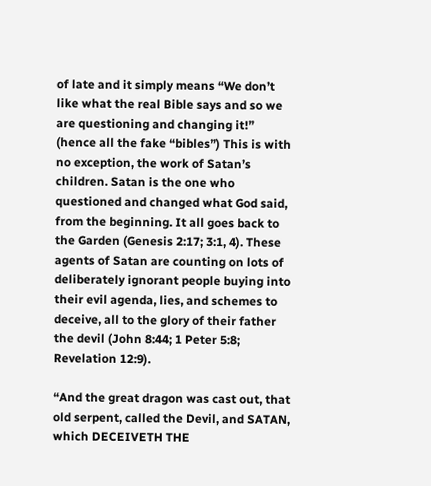of late and it simply means “We don’t like what the real Bible says and so we are questioning and changing it!” (hence all the fake “bibles”) This is with no exception, the work of Satan’s children. Satan is the one who questioned and changed what God said, from the beginning. It all goes back to the Garden (Genesis 2:17; 3:1, 4). These agents of Satan are counting on lots of deliberately ignorant people buying into their evil agenda, lies, and schemes to deceive, all to the glory of their father the devil (John 8:44; 1 Peter 5:8; Revelation 12:9).

“And the great dragon was cast out, that old serpent, called the Devil, and SATAN, which DECEIVETH THE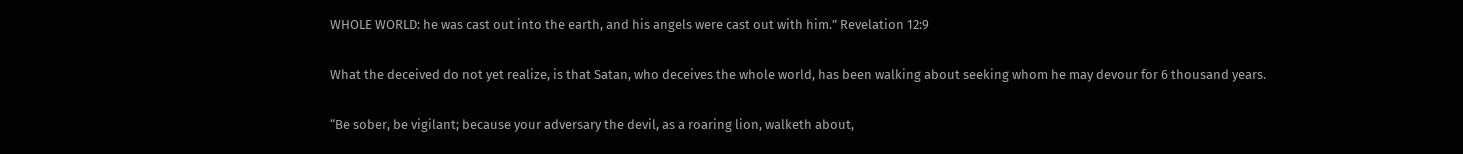WHOLE WORLD: he was cast out into the earth, and his angels were cast out with him.” Revelation 12:9

What the deceived do not yet realize, is that Satan, who deceives the whole world, has been walking about seeking whom he may devour for 6 thousand years.

“Be sober, be vigilant; because your adversary the devil, as a roaring lion, walketh about,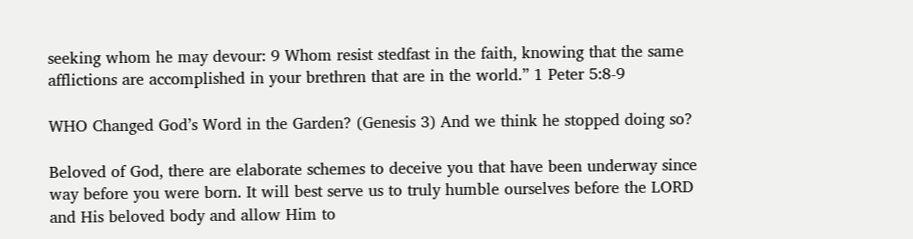seeking whom he may devour: 9 Whom resist stedfast in the faith, knowing that the same afflictions are accomplished in your brethren that are in the world.” 1 Peter 5:8-9

WHO Changed God’s Word in the Garden? (Genesis 3) And we think he stopped doing so?

Beloved of God, there are elaborate schemes to deceive you that have been underway since way before you were born. It will best serve us to truly humble ourselves before the LORD and His beloved body and allow Him to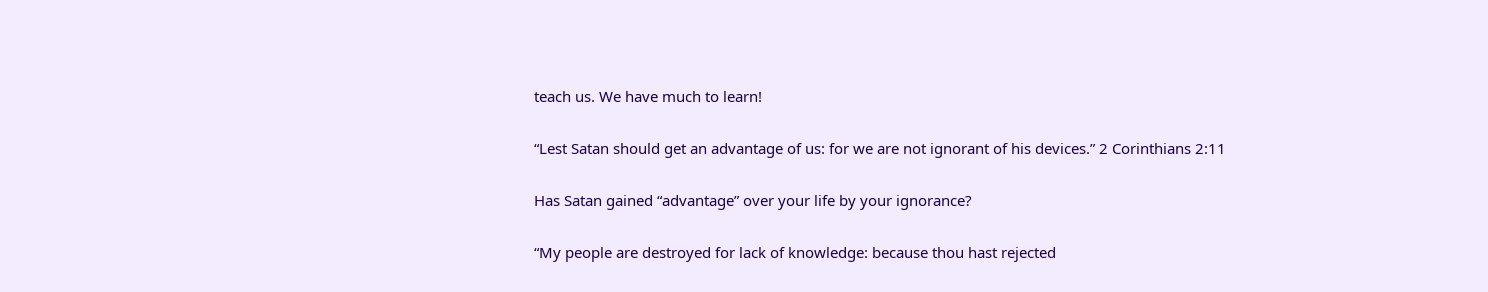teach us. We have much to learn!

“Lest Satan should get an advantage of us: for we are not ignorant of his devices.” 2 Corinthians 2:11

Has Satan gained “advantage” over your life by your ignorance?

“My people are destroyed for lack of knowledge: because thou hast rejected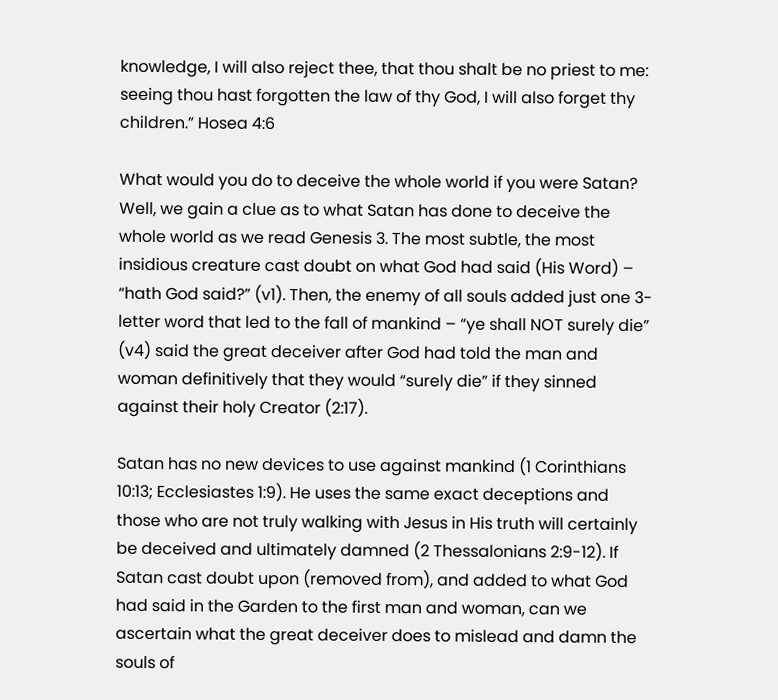knowledge, I will also reject thee, that thou shalt be no priest to me: seeing thou hast forgotten the law of thy God, I will also forget thy children.” Hosea 4:6

What would you do to deceive the whole world if you were Satan? Well, we gain a clue as to what Satan has done to deceive the whole world as we read Genesis 3. The most subtle, the most insidious creature cast doubt on what God had said (His Word) – “hath God said?” (v1). Then, the enemy of all souls added just one 3-letter word that led to the fall of mankind – “ye shall NOT surely die” (v4) said the great deceiver after God had told the man and woman definitively that they would “surely die” if they sinned against their holy Creator (2:17).

Satan has no new devices to use against mankind (1 Corinthians 10:13; Ecclesiastes 1:9). He uses the same exact deceptions and those who are not truly walking with Jesus in His truth will certainly be deceived and ultimately damned (2 Thessalonians 2:9-12). If Satan cast doubt upon (removed from), and added to what God had said in the Garden to the first man and woman, can we ascertain what the great deceiver does to mislead and damn the souls of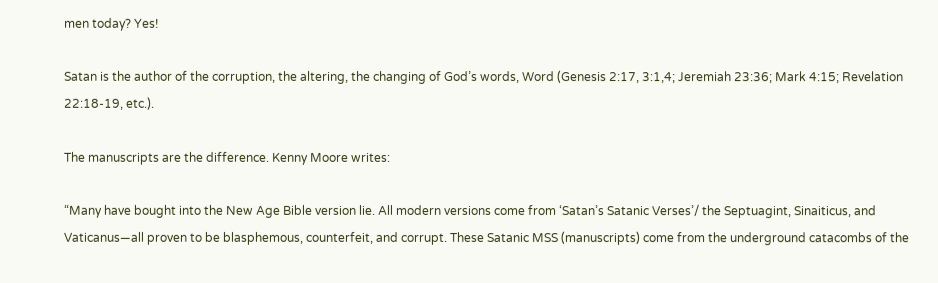men today? Yes!

Satan is the author of the corruption, the altering, the changing of God’s words, Word (Genesis 2:17, 3:1,4; Jeremiah 23:36; Mark 4:15; Revelation 22:18-19, etc.).

The manuscripts are the difference. Kenny Moore writes:

“Many have bought into the New Age Bible version lie. All modern versions come from ‘Satan’s Satanic Verses’/ the Septuagint, Sinaiticus, and Vaticanus—all proven to be blasphemous, counterfeit, and corrupt. These Satanic MSS (manuscripts) come from the underground catacombs of the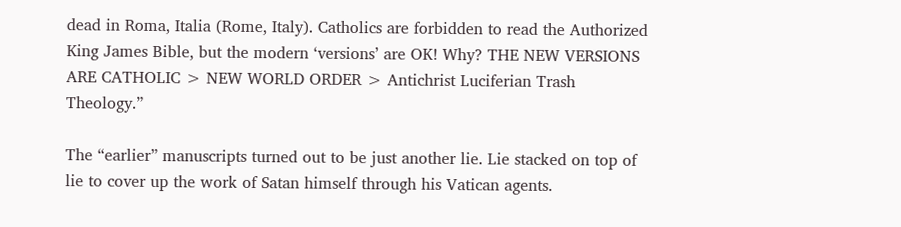dead in Roma, Italia (Rome, Italy). Catholics are forbidden to read the Authorized King James Bible, but the modern ‘versions’ are OK! Why? THE NEW VERSIONS ARE CATHOLIC > NEW WORLD ORDER > Antichrist Luciferian Trash Theology.”

The “earlier” manuscripts turned out to be just another lie. Lie stacked on top of lie to cover up the work of Satan himself through his Vatican agents.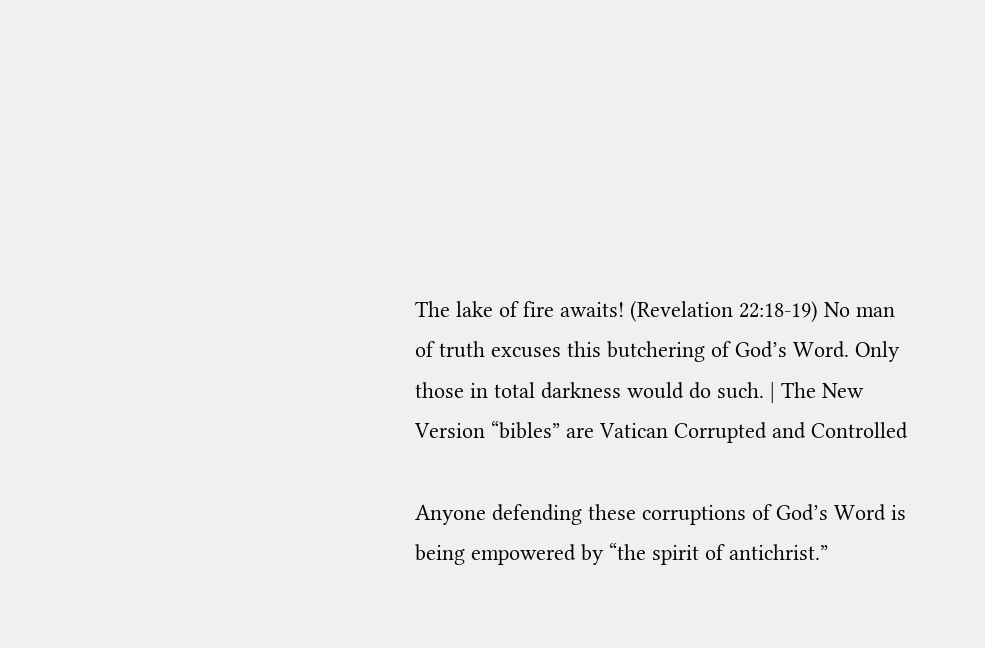The lake of fire awaits! (Revelation 22:18-19) No man of truth excuses this butchering of God’s Word. Only those in total darkness would do such. | The New Version “bibles” are Vatican Corrupted and Controlled

Anyone defending these corruptions of God’s Word is being empowered by “the spirit of antichrist.”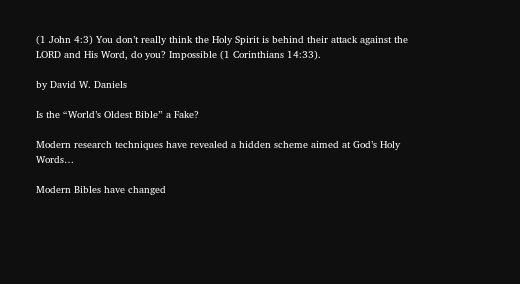(1 John 4:3) You don’t really think the Holy Spirit is behind their attack against the LORD and His Word, do you? Impossible (1 Corinthians 14:33).

by David W. Daniels

Is the “World’s Oldest Bible” a Fake?

Modern research techniques have revealed a hidden scheme aimed at God’s Holy Words…

Modern Bibles have changed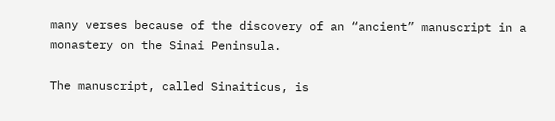many verses because of the discovery of an “ancient” manuscript in a monastery on the Sinai Peninsula.

The manuscript, called Sinaiticus, is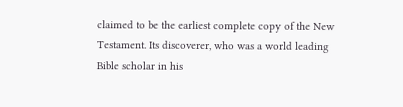claimed to be the earliest complete copy of the New Testament. Its discoverer, who was a world leading Bible scholar in his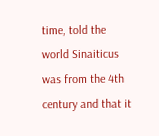time, told the world Sinaiticus was from the 4th century and that it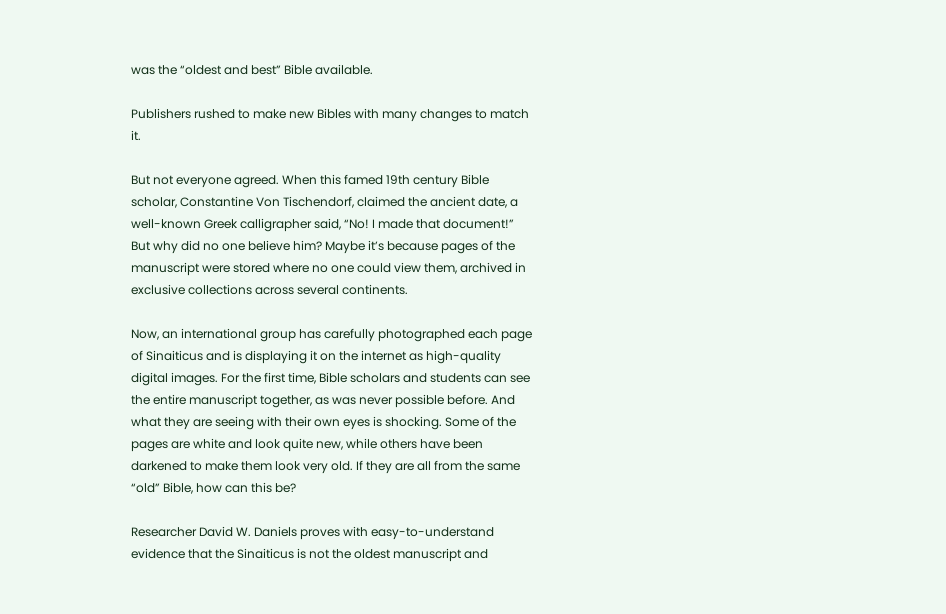was the “oldest and best” Bible available.

Publishers rushed to make new Bibles with many changes to match it.

But not everyone agreed. When this famed 19th century Bible scholar, Constantine Von Tischendorf, claimed the ancient date, a well-known Greek calligrapher said, “No! I made that document!” But why did no one believe him? Maybe it’s because pages of the manuscript were stored where no one could view them, archived in exclusive collections across several continents.

Now, an international group has carefully photographed each page of Sinaiticus and is displaying it on the internet as high-quality digital images. For the first time, Bible scholars and students can see the entire manuscript together, as was never possible before. And what they are seeing with their own eyes is shocking. Some of the pages are white and look quite new, while others have been darkened to make them look very old. If they are all from the same “old” Bible, how can this be?

Researcher David W. Daniels proves with easy-to-understand evidence that the Sinaiticus is not the oldest manuscript and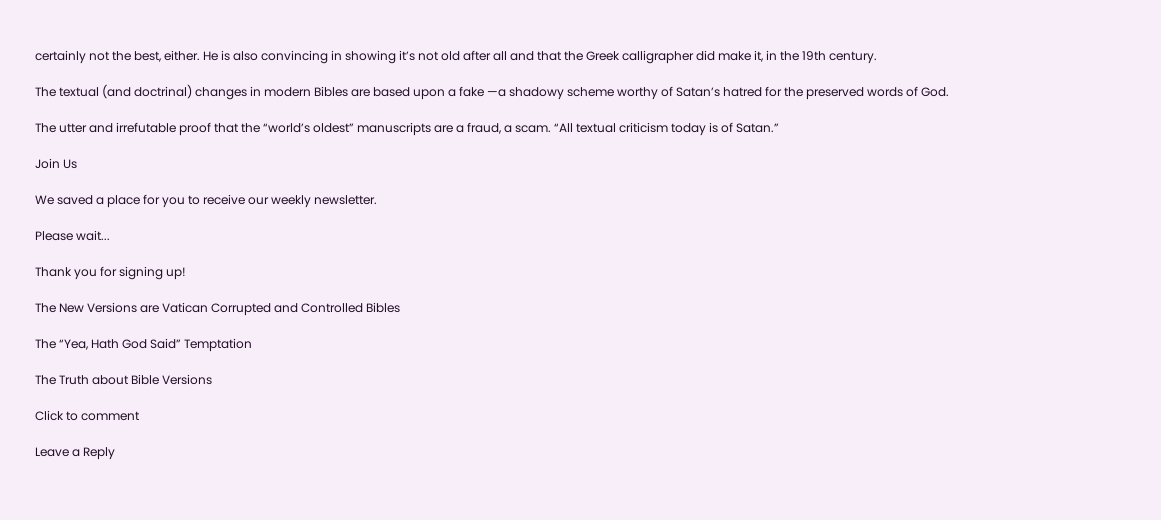certainly not the best, either. He is also convincing in showing it’s not old after all and that the Greek calligrapher did make it, in the 19th century.

The textual (and doctrinal) changes in modern Bibles are based upon a fake —a shadowy scheme worthy of Satan’s hatred for the preserved words of God.

The utter and irrefutable proof that the “world’s oldest” manuscripts are a fraud, a scam. “All textual criticism today is of Satan.”

Join Us

We saved a place for you to receive our weekly newsletter.

Please wait...

Thank you for signing up!

The New Versions are Vatican Corrupted and Controlled Bibles

The “Yea, Hath God Said” Temptation

The Truth about Bible Versions

Click to comment

Leave a Reply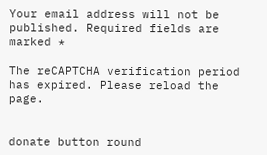Your email address will not be published. Required fields are marked *

The reCAPTCHA verification period has expired. Please reload the page.


donate button round